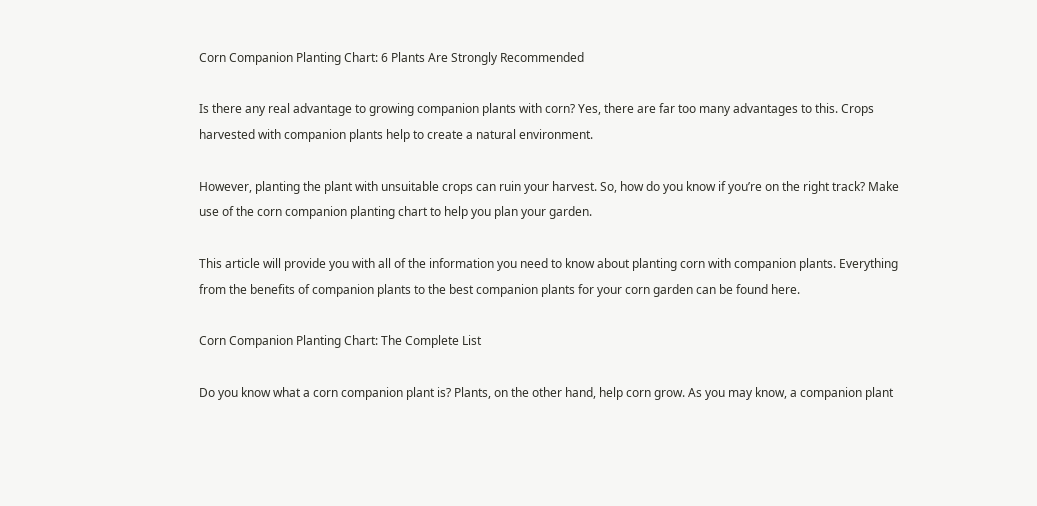Corn Companion Planting Chart: 6 Plants Are Strongly Recommended

Is there any real advantage to growing companion plants with corn? Yes, there are far too many advantages to this. Crops harvested with companion plants help to create a natural environment.

However, planting the plant with unsuitable crops can ruin your harvest. So, how do you know if you’re on the right track? Make use of the corn companion planting chart to help you plan your garden.

This article will provide you with all of the information you need to know about planting corn with companion plants. Everything from the benefits of companion plants to the best companion plants for your corn garden can be found here.

Corn Companion Planting Chart: The Complete List

Do you know what a corn companion plant is? Plants, on the other hand, help corn grow. As you may know, a companion plant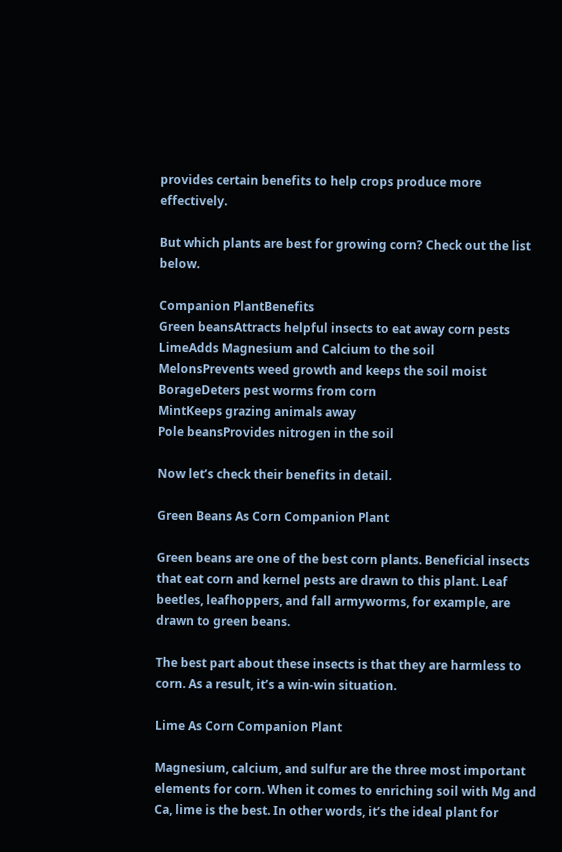provides certain benefits to help crops produce more effectively.

But which plants are best for growing corn? Check out the list below.

Companion PlantBenefits
Green beansAttracts helpful insects to eat away corn pests
LimeAdds Magnesium and Calcium to the soil
MelonsPrevents weed growth and keeps the soil moist
BorageDeters pest worms from corn
MintKeeps grazing animals away
Pole beansProvides nitrogen in the soil

Now let’s check their benefits in detail.

Green Beans As Corn Companion Plant

Green beans are one of the best corn plants. Beneficial insects that eat corn and kernel pests are drawn to this plant. Leaf beetles, leafhoppers, and fall armyworms, for example, are drawn to green beans.

The best part about these insects is that they are harmless to corn. As a result, it’s a win-win situation.

Lime As Corn Companion Plant

Magnesium, calcium, and sulfur are the three most important elements for corn. When it comes to enriching soil with Mg and Ca, lime is the best. In other words, it’s the ideal plant for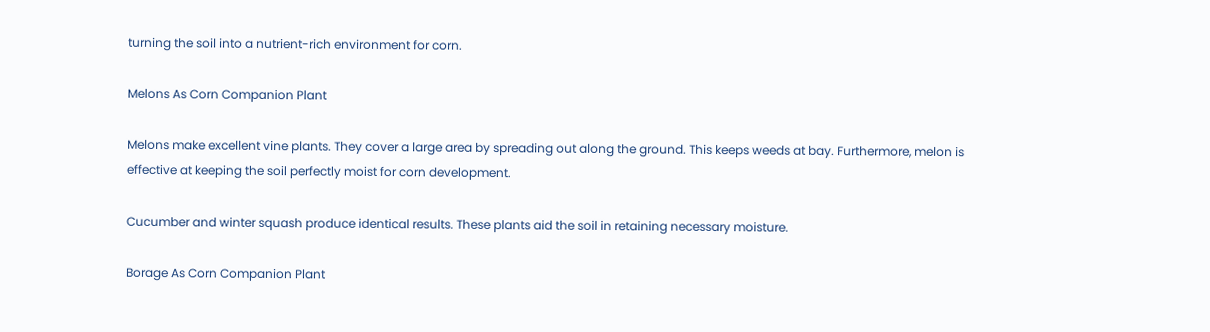turning the soil into a nutrient-rich environment for corn.

Melons As Corn Companion Plant

Melons make excellent vine plants. They cover a large area by spreading out along the ground. This keeps weeds at bay. Furthermore, melon is effective at keeping the soil perfectly moist for corn development.

Cucumber and winter squash produce identical results. These plants aid the soil in retaining necessary moisture.

Borage As Corn Companion Plant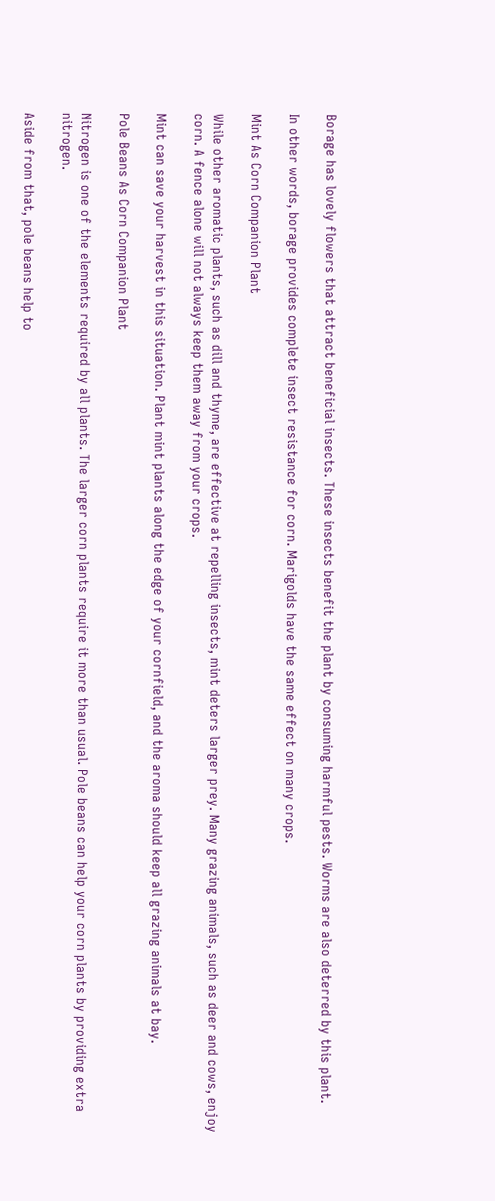Borage has lovely flowers that attract beneficial insects. These insects benefit the plant by consuming harmful pests. Worms are also deterred by this plant.

In other words, borage provides complete insect resistance for corn. Marigolds have the same effect on many crops.

Mint As Corn Companion Plant

While other aromatic plants, such as dill and thyme, are effective at repelling insects, mint deters larger prey. Many grazing animals, such as deer and cows, enjoy corn. A fence alone will not always keep them away from your crops.

Mint can save your harvest in this situation. Plant mint plants along the edge of your cornfield, and the aroma should keep all grazing animals at bay.

Pole Beans As Corn Companion Plant

Nitrogen is one of the elements required by all plants. The larger corn plants require it more than usual. Pole beans can help your corn plants by providing extra nitrogen.

Aside from that, pole beans help to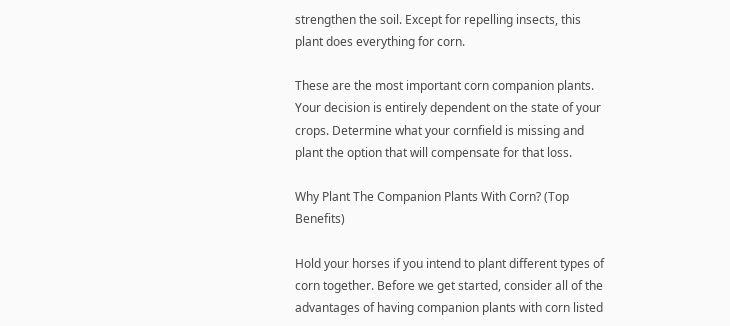strengthen the soil. Except for repelling insects, this plant does everything for corn.

These are the most important corn companion plants. Your decision is entirely dependent on the state of your crops. Determine what your cornfield is missing and plant the option that will compensate for that loss.

Why Plant The Companion Plants With Corn? (Top Benefits)

Hold your horses if you intend to plant different types of corn together. Before we get started, consider all of the advantages of having companion plants with corn listed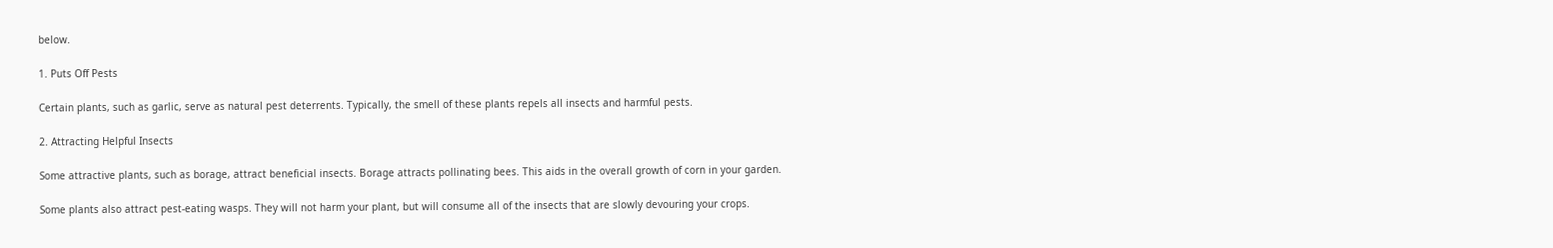below.

1. Puts Off Pests

Certain plants, such as garlic, serve as natural pest deterrents. Typically, the smell of these plants repels all insects and harmful pests.

2. Attracting Helpful Insects

Some attractive plants, such as borage, attract beneficial insects. Borage attracts pollinating bees. This aids in the overall growth of corn in your garden.

Some plants also attract pest-eating wasps. They will not harm your plant, but will consume all of the insects that are slowly devouring your crops.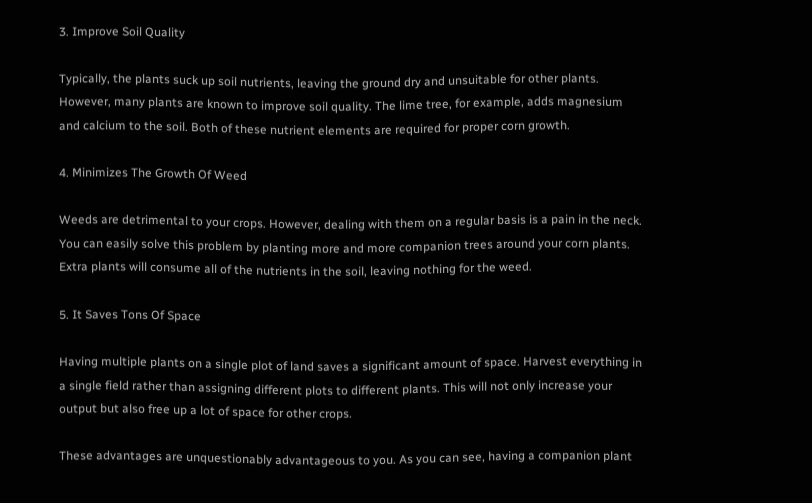3. Improve Soil Quality

Typically, the plants suck up soil nutrients, leaving the ground dry and unsuitable for other plants. However, many plants are known to improve soil quality. The lime tree, for example, adds magnesium and calcium to the soil. Both of these nutrient elements are required for proper corn growth.

4. Minimizes The Growth Of Weed

Weeds are detrimental to your crops. However, dealing with them on a regular basis is a pain in the neck. You can easily solve this problem by planting more and more companion trees around your corn plants. Extra plants will consume all of the nutrients in the soil, leaving nothing for the weed.

5. It Saves Tons Of Space

Having multiple plants on a single plot of land saves a significant amount of space. Harvest everything in a single field rather than assigning different plots to different plants. This will not only increase your output but also free up a lot of space for other crops.

These advantages are unquestionably advantageous to you. As you can see, having a companion plant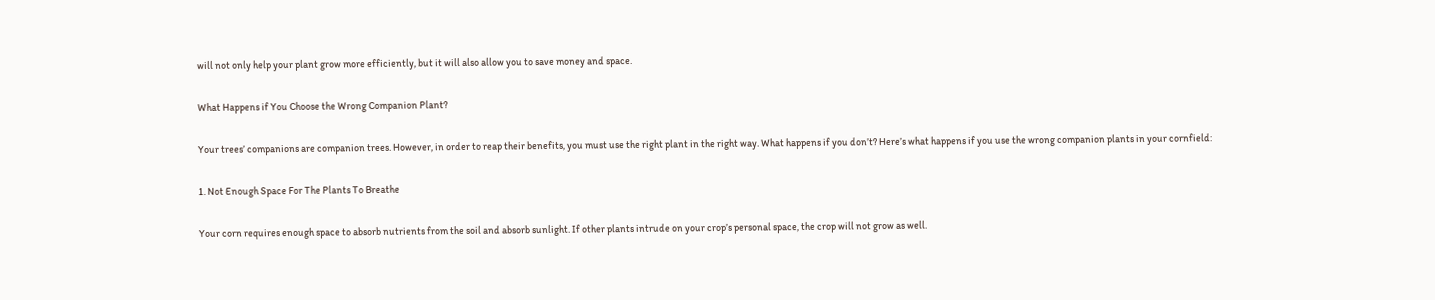will not only help your plant grow more efficiently, but it will also allow you to save money and space.

What Happens if You Choose the Wrong Companion Plant?

Your trees’ companions are companion trees. However, in order to reap their benefits, you must use the right plant in the right way. What happens if you don’t? Here’s what happens if you use the wrong companion plants in your cornfield:

1. Not Enough Space For The Plants To Breathe

Your corn requires enough space to absorb nutrients from the soil and absorb sunlight. If other plants intrude on your crop’s personal space, the crop will not grow as well.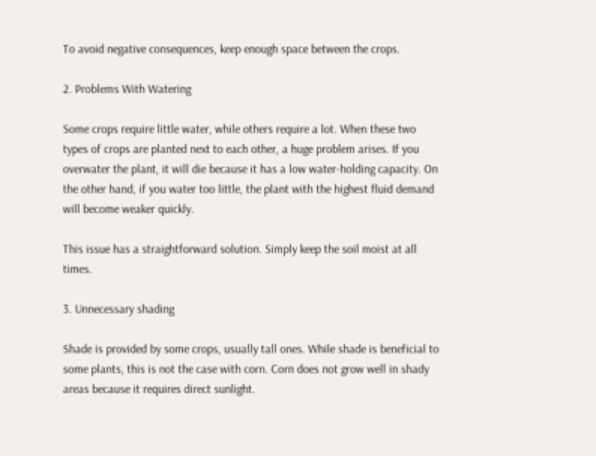To avoid negative consequences, keep enough space between the crops.

2. Problems With Watering

Some crops require little water, while others require a lot. When these two types of crops are planted next to each other, a huge problem arises. If you overwater the plant, it will die because it has a low water-holding capacity. On the other hand, if you water too little, the plant with the highest fluid demand will become weaker quickly.

This issue has a straightforward solution. Simply keep the soil moist at all times.

3. Unnecessary shading

Shade is provided by some crops, usually tall ones. While shade is beneficial to some plants, this is not the case with corn. Corn does not grow well in shady areas because it requires direct sunlight.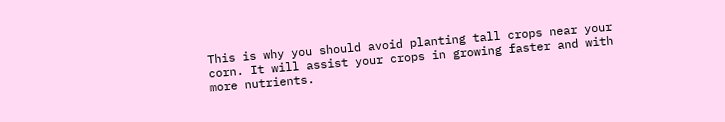This is why you should avoid planting tall crops near your corn. It will assist your crops in growing faster and with more nutrients.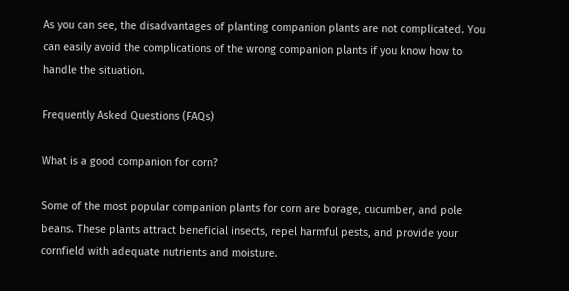As you can see, the disadvantages of planting companion plants are not complicated. You can easily avoid the complications of the wrong companion plants if you know how to handle the situation.

Frequently Asked Questions (FAQs)

What is a good companion for corn?

Some of the most popular companion plants for corn are borage, cucumber, and pole beans. These plants attract beneficial insects, repel harmful pests, and provide your cornfield with adequate nutrients and moisture.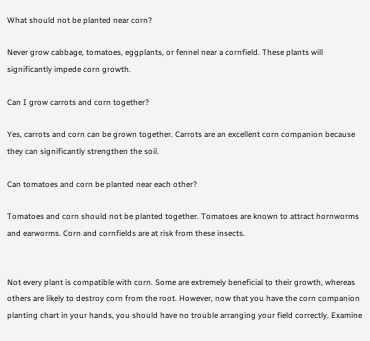What should not be planted near corn?

Never grow cabbage, tomatoes, eggplants, or fennel near a cornfield. These plants will significantly impede corn growth.

Can I grow carrots and corn together?

Yes, carrots and corn can be grown together. Carrots are an excellent corn companion because they can significantly strengthen the soil.

Can tomatoes and corn be planted near each other?

Tomatoes and corn should not be planted together. Tomatoes are known to attract hornworms and earworms. Corn and cornfields are at risk from these insects.


Not every plant is compatible with corn. Some are extremely beneficial to their growth, whereas others are likely to destroy corn from the root. However, now that you have the corn companion planting chart in your hands, you should have no trouble arranging your field correctly. Examine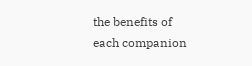the benefits of each companion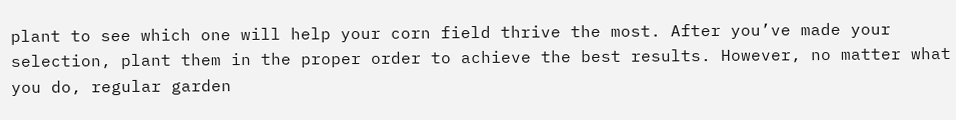plant to see which one will help your corn field thrive the most. After you’ve made your selection, plant them in the proper order to achieve the best results. However, no matter what you do, regular garden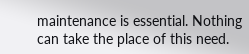maintenance is essential. Nothing can take the place of this need.